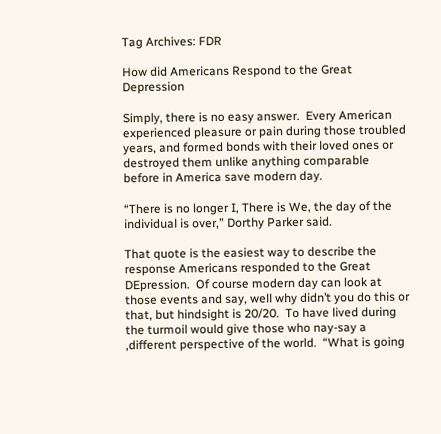Tag Archives: FDR

How did Americans Respond to the Great Depression

Simply, there is no easy answer.  Every American experienced pleasure or pain during those troubled years, and formed bonds with their loved ones or destroyed them unlike anything comparable before in America save modern day.

“There is no longer I, There is We, the day of the individual is over,” Dorthy Parker said.

That quote is the easiest way to describe the response Americans responded to the Great DEpression.  Of course modern day can look at those events and say, well why didn’t you do this or that, but hindsight is 20/20.  To have lived during the turmoil would give those who nay-say a ,different perspective of the world.  “What is going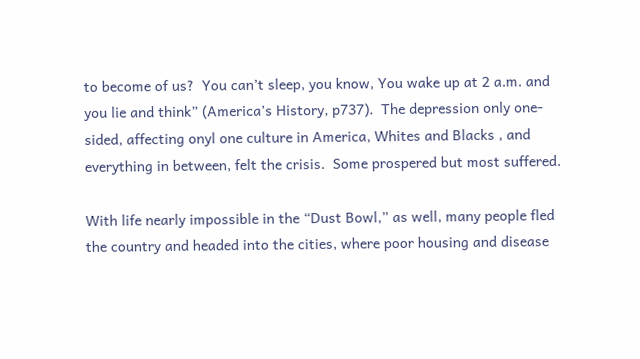to become of us?  You can’t sleep, you know, You wake up at 2 a.m. and you lie and think” (America’s History, p737).  The depression only one-sided, affecting onyl one culture in America, Whites and Blacks , and everything in between, felt the crisis.  Some prospered but most suffered.

With life nearly impossible in the “Dust Bowl,” as well, many people fled the country and headed into the cities, where poor housing and disease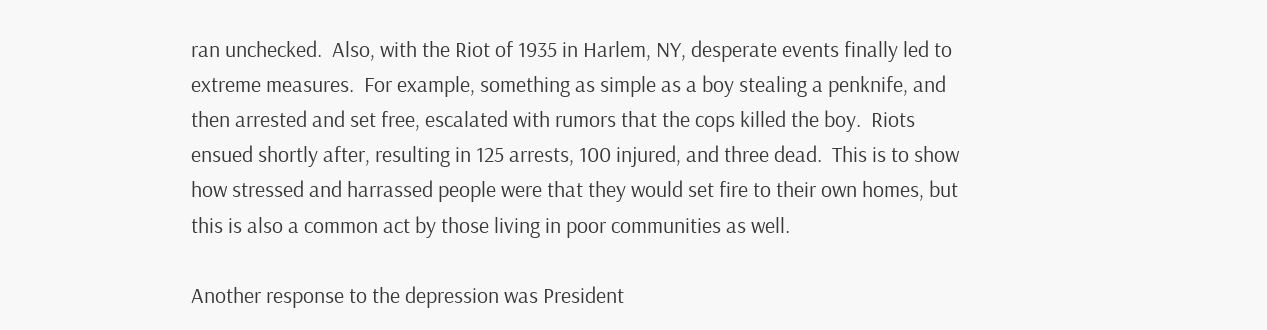ran unchecked.  Also, with the Riot of 1935 in Harlem, NY, desperate events finally led to extreme measures.  For example, something as simple as a boy stealing a penknife, and then arrested and set free, escalated with rumors that the cops killed the boy.  Riots ensued shortly after, resulting in 125 arrests, 100 injured, and three dead.  This is to show how stressed and harrassed people were that they would set fire to their own homes, but this is also a common act by those living in poor communities as well.

Another response to the depression was President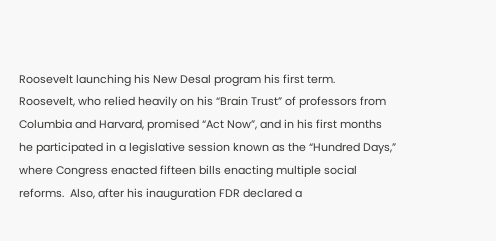Roosevelt launching his New Desal program his first term.  Roosevelt, who relied heavily on his “Brain Trust” of professors from Columbia and Harvard, promised “Act Now”, and in his first months he participated in a legislative session known as the “Hundred Days,” where Congress enacted fifteen bills enacting multiple social reforms.  Also, after his inauguration FDR declared a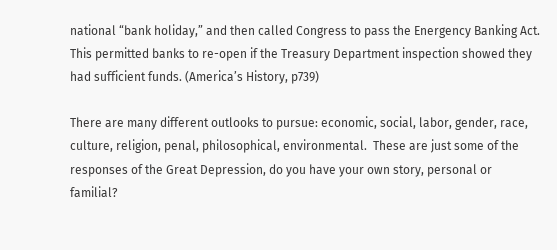national “bank holiday,” and then called Congress to pass the Energency Banking Act.  This permitted banks to re-open if the Treasury Department inspection showed they had sufficient funds. (America’s History, p739)

There are many different outlooks to pursue: economic, social, labor, gender, race, culture, religion, penal, philosophical, environmental.  These are just some of the responses of the Great Depression, do you have your own story, personal or familial?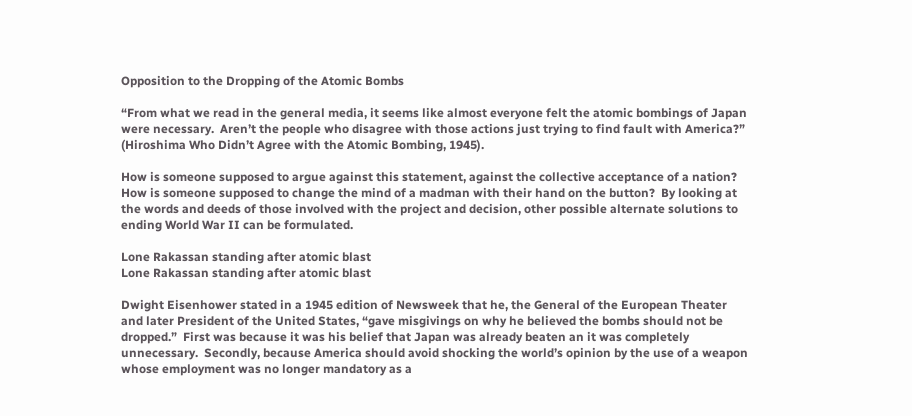Opposition to the Dropping of the Atomic Bombs

“From what we read in the general media, it seems like almost everyone felt the atomic bombings of Japan were necessary.  Aren’t the people who disagree with those actions just trying to find fault with America?” (Hiroshima Who Didn’t Agree with the Atomic Bombing, 1945).

How is someone supposed to argue against this statement, against the collective acceptance of a nation?  How is someone supposed to change the mind of a madman with their hand on the button?  By looking at the words and deeds of those involved with the project and decision, other possible alternate solutions to ending World War II can be formulated.

Lone Rakassan standing after atomic blast
Lone Rakassan standing after atomic blast

Dwight Eisenhower stated in a 1945 edition of Newsweek that he, the General of the European Theater and later President of the United States, “gave misgivings on why he believed the bombs should not be dropped.”  First was because it was his belief that Japan was already beaten an it was completely unnecessary.  Secondly, because America should avoid shocking the world’s opinion by the use of a weapon whose employment was no longer mandatory as a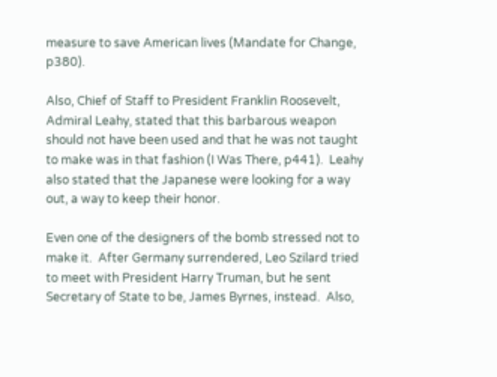measure to save American lives (Mandate for Change, p380).

Also, Chief of Staff to President Franklin Roosevelt, Admiral Leahy, stated that this barbarous weapon should not have been used and that he was not taught to make was in that fashion (I Was There, p441).  Leahy also stated that the Japanese were looking for a way out, a way to keep their honor.

Even one of the designers of the bomb stressed not to make it.  After Germany surrendered, Leo Szilard tried to meet with President Harry Truman, but he sent Secretary of State to be, James Byrnes, instead.  Also,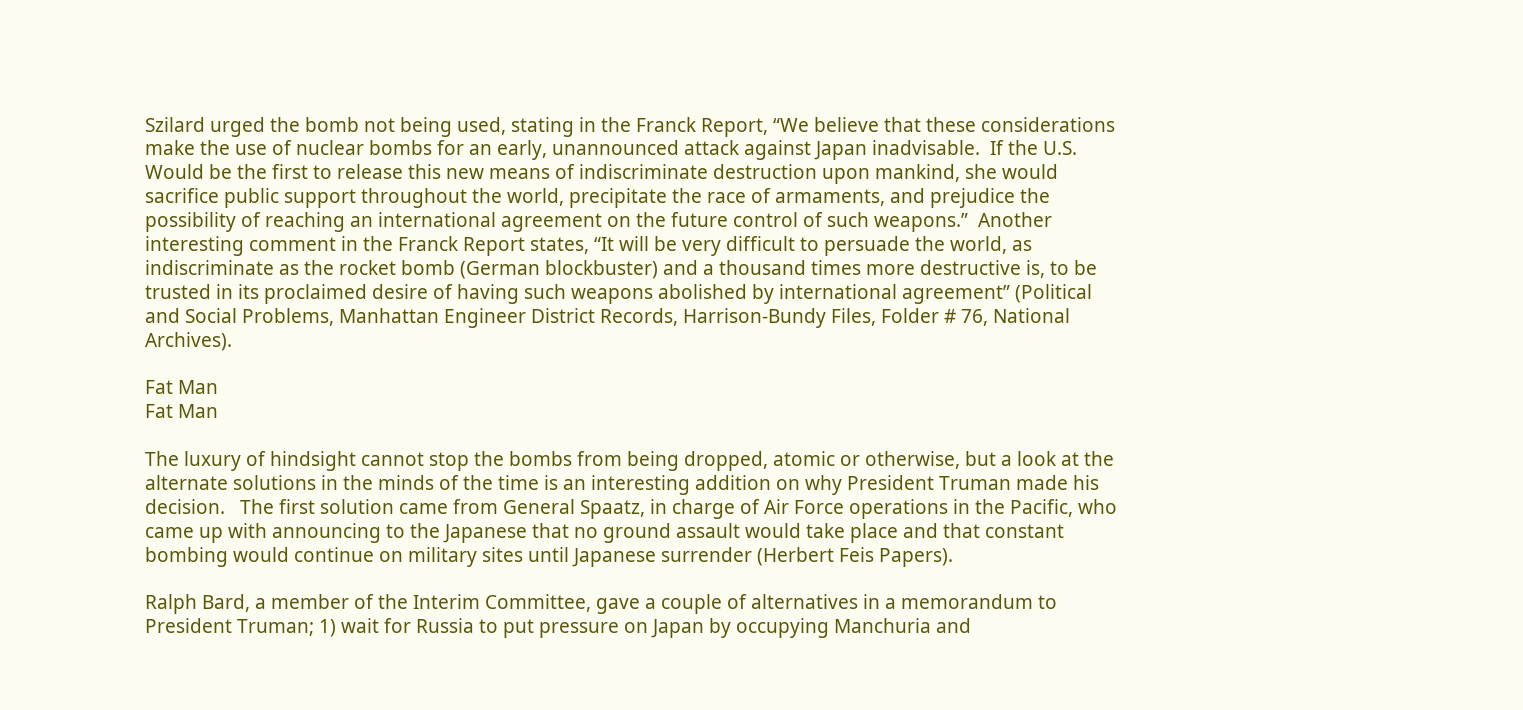Szilard urged the bomb not being used, stating in the Franck Report, “We believe that these considerations make the use of nuclear bombs for an early, unannounced attack against Japan inadvisable.  If the U.S. Would be the first to release this new means of indiscriminate destruction upon mankind, she would sacrifice public support throughout the world, precipitate the race of armaments, and prejudice the possibility of reaching an international agreement on the future control of such weapons.”  Another interesting comment in the Franck Report states, “It will be very difficult to persuade the world, as indiscriminate as the rocket bomb (German blockbuster) and a thousand times more destructive is, to be trusted in its proclaimed desire of having such weapons abolished by international agreement” (Political and Social Problems, Manhattan Engineer District Records, Harrison-Bundy Files, Folder # 76, National Archives).

Fat Man
Fat Man

The luxury of hindsight cannot stop the bombs from being dropped, atomic or otherwise, but a look at the alternate solutions in the minds of the time is an interesting addition on why President Truman made his decision.   The first solution came from General Spaatz, in charge of Air Force operations in the Pacific, who came up with announcing to the Japanese that no ground assault would take place and that constant bombing would continue on military sites until Japanese surrender (Herbert Feis Papers).

Ralph Bard, a member of the Interim Committee, gave a couple of alternatives in a memorandum to President Truman; 1) wait for Russia to put pressure on Japan by occupying Manchuria and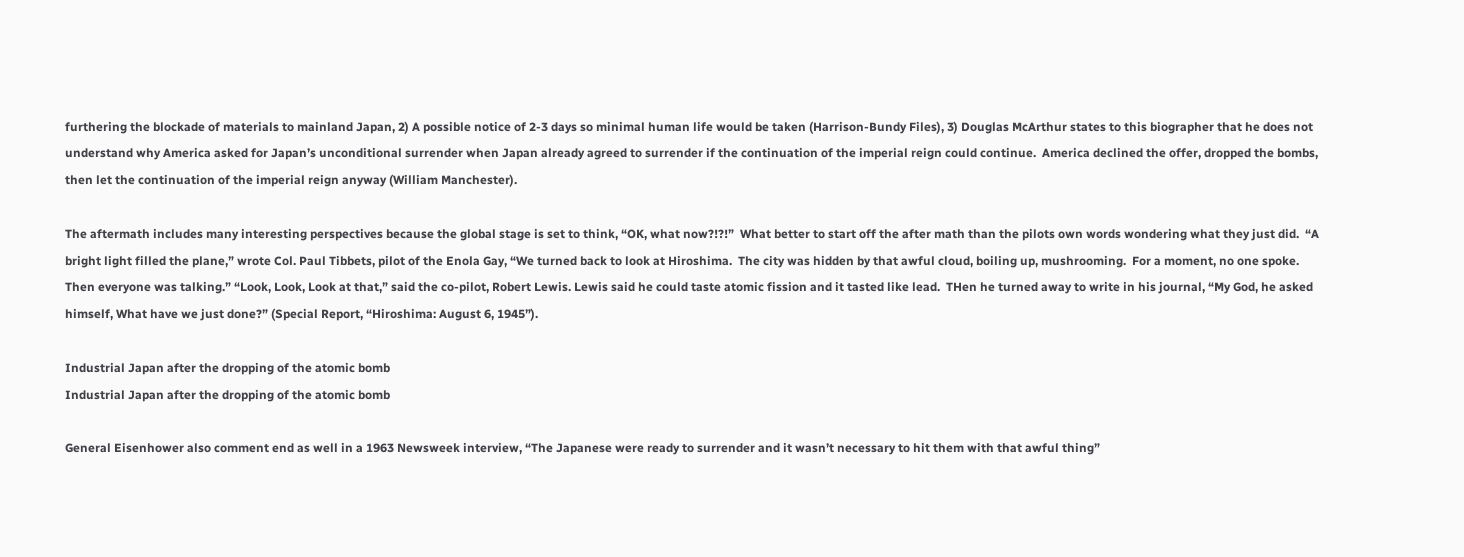furthering the blockade of materials to mainland Japan, 2) A possible notice of 2-3 days so minimal human life would be taken (Harrison-Bundy Files), 3) Douglas McArthur states to this biographer that he does not understand why America asked for Japan’s unconditional surrender when Japan already agreed to surrender if the continuation of the imperial reign could continue.  America declined the offer, dropped the bombs, then let the continuation of the imperial reign anyway (William Manchester).

The aftermath includes many interesting perspectives because the global stage is set to think, “OK, what now?!?!”  What better to start off the after math than the pilots own words wondering what they just did.  “A bright light filled the plane,” wrote Col. Paul Tibbets, pilot of the Enola Gay, “We turned back to look at Hiroshima.  The city was hidden by that awful cloud, boiling up, mushrooming.  For a moment, no one spoke.  Then everyone was talking.” “Look, Look, Look at that,” said the co-pilot, Robert Lewis. Lewis said he could taste atomic fission and it tasted like lead.  THen he turned away to write in his journal, “My God, he asked himself, What have we just done?” (Special Report, “Hiroshima: August 6, 1945”).

Industrial Japan after the dropping of the atomic bomb
Industrial Japan after the dropping of the atomic bomb

General Eisenhower also comment end as well in a 1963 Newsweek interview, “The Japanese were ready to surrender and it wasn’t necessary to hit them with that awful thing”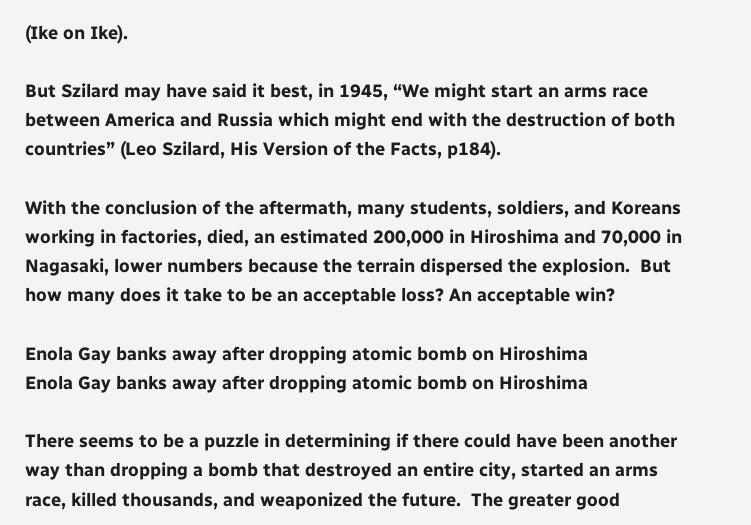(Ike on Ike).

But Szilard may have said it best, in 1945, “We might start an arms race between America and Russia which might end with the destruction of both countries” (Leo Szilard, His Version of the Facts, p184).

With the conclusion of the aftermath, many students, soldiers, and Koreans working in factories, died, an estimated 200,000 in Hiroshima and 70,000 in Nagasaki, lower numbers because the terrain dispersed the explosion.  But how many does it take to be an acceptable loss? An acceptable win?

Enola Gay banks away after dropping atomic bomb on Hiroshima
Enola Gay banks away after dropping atomic bomb on Hiroshima

There seems to be a puzzle in determining if there could have been another way than dropping a bomb that destroyed an entire city, started an arms race, killed thousands, and weaponized the future.  The greater good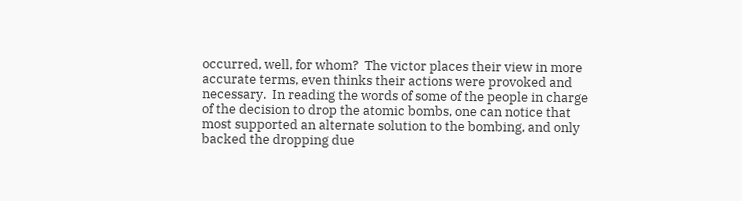occurred, well, for whom?  The victor places their view in more accurate terms, even thinks their actions were provoked and necessary.  In reading the words of some of the people in charge of the decision to drop the atomic bombs, one can notice that most supported an alternate solution to the bombing, and only backed the dropping due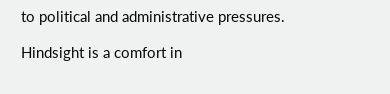to political and administrative pressures.

Hindsight is a comfort in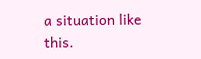a situation like this.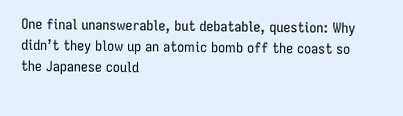One final unanswerable, but debatable, question: Why didn’t they blow up an atomic bomb off the coast so the Japanese could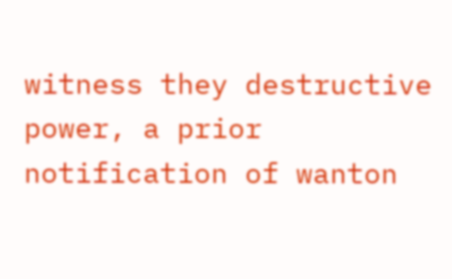witness they destructive power, a prior notification of wanton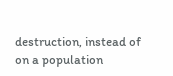destruction, instead of on a population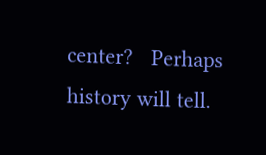center?   Perhaps history will tell.